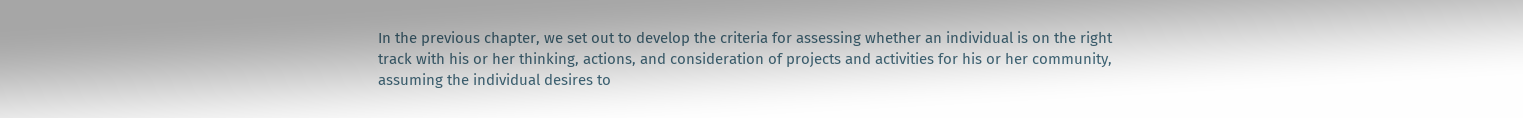In the previous chapter, we set out to develop the criteria for assessing whether an individual is on the right track with his or her thinking, actions, and consideration of projects and activities for his or her community, assuming the individual desires to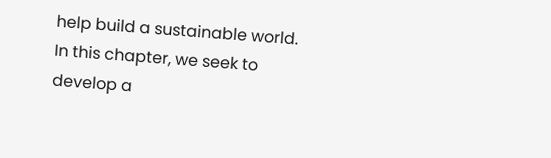help build a sustainable world. In this chapter, we seek to develop a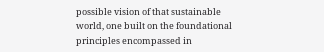possible vision of that sustainable world, one built on the foundational principles encompassed in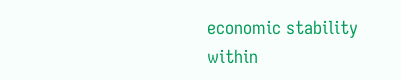economic stability within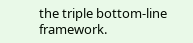the triple bottom-line framework.